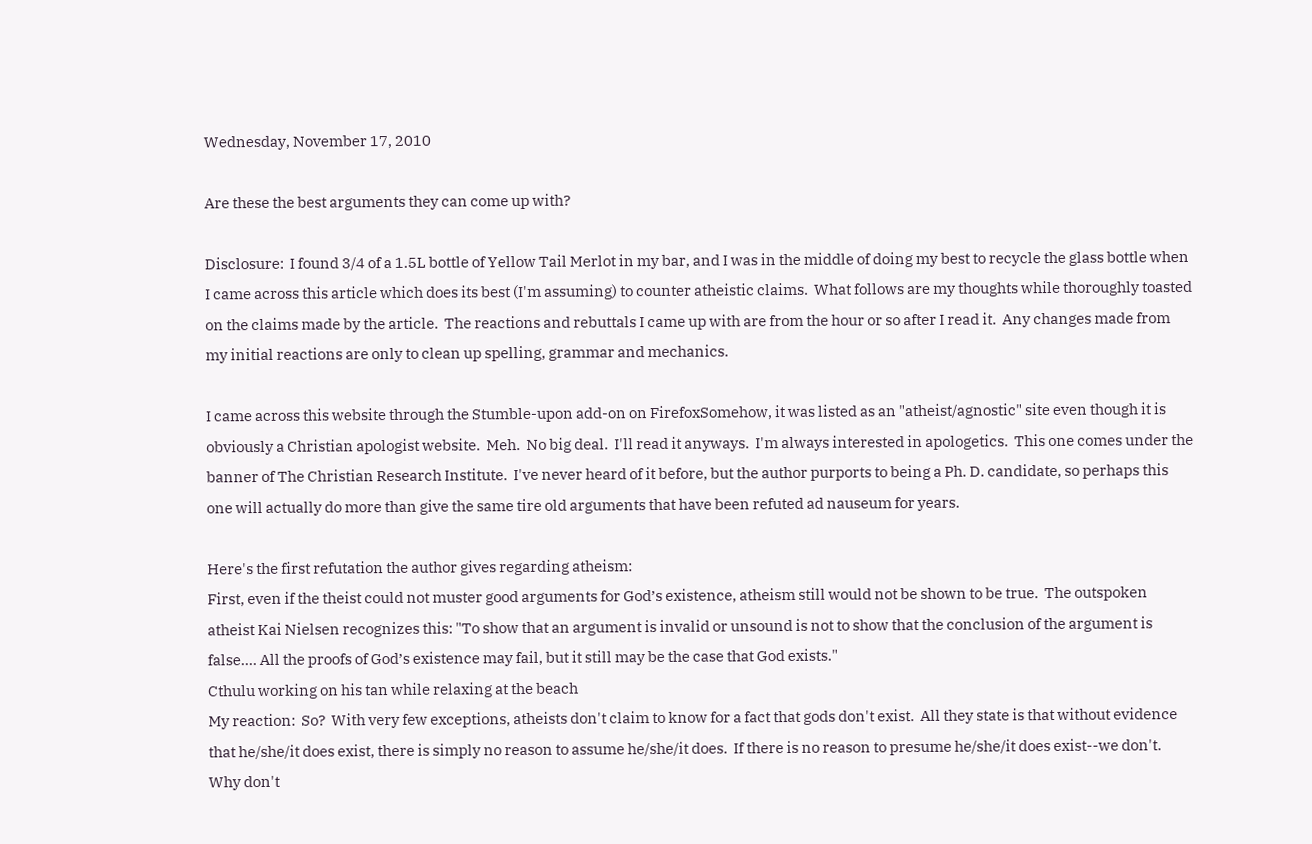Wednesday, November 17, 2010

Are these the best arguments they can come up with?

Disclosure:  I found 3/4 of a 1.5L bottle of Yellow Tail Merlot in my bar, and I was in the middle of doing my best to recycle the glass bottle when I came across this article which does its best (I'm assuming) to counter atheistic claims.  What follows are my thoughts while thoroughly toasted on the claims made by the article.  The reactions and rebuttals I came up with are from the hour or so after I read it.  Any changes made from my initial reactions are only to clean up spelling, grammar and mechanics.

I came across this website through the Stumble-upon add-on on FirefoxSomehow, it was listed as an "atheist/agnostic" site even though it is obviously a Christian apologist website.  Meh.  No big deal.  I'll read it anyways.  I'm always interested in apologetics.  This one comes under the banner of The Christian Research Institute.  I've never heard of it before, but the author purports to being a Ph. D. candidate, so perhaps this one will actually do more than give the same tire old arguments that have been refuted ad nauseum for years.

Here's the first refutation the author gives regarding atheism:
First, even if the theist could not muster good arguments for God’s existence, atheism still would not be shown to be true.  The outspoken atheist Kai Nielsen recognizes this: "To show that an argument is invalid or unsound is not to show that the conclusion of the argument is false.... All the proofs of God’s existence may fail, but it still may be the case that God exists."
Cthulu working on his tan while relaxing at the beach
My reaction:  So?  With very few exceptions, atheists don't claim to know for a fact that gods don't exist.  All they state is that without evidence that he/she/it does exist, there is simply no reason to assume he/she/it does.  If there is no reason to presume he/she/it does exist--we don't.  Why don't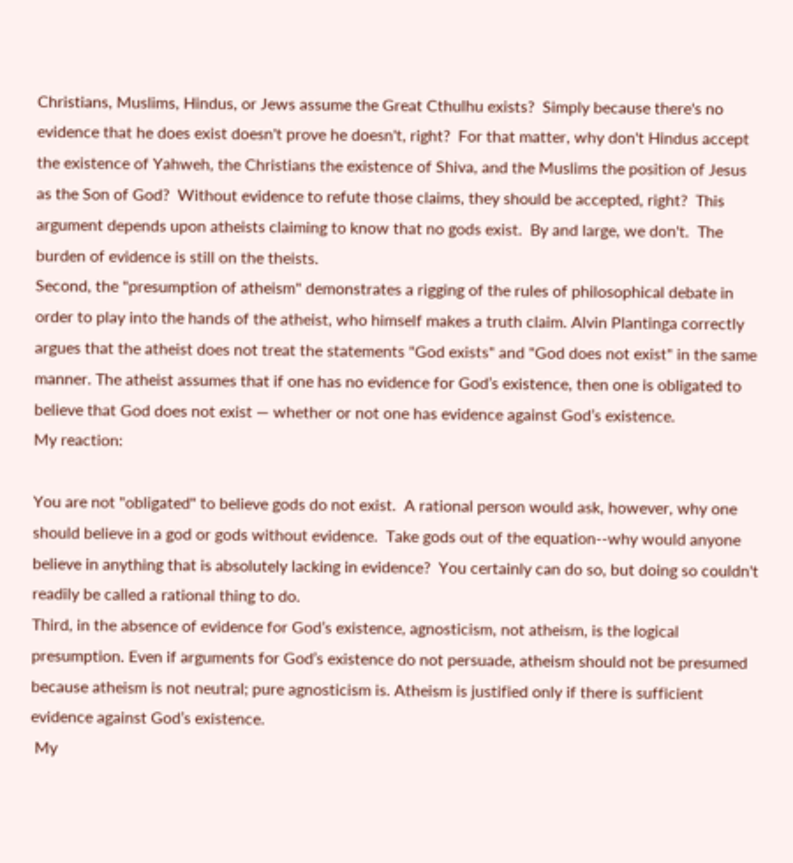Christians, Muslims, Hindus, or Jews assume the Great Cthulhu exists?  Simply because there's no evidence that he does exist doesn't prove he doesn't, right?  For that matter, why don't Hindus accept the existence of Yahweh, the Christians the existence of Shiva, and the Muslims the position of Jesus as the Son of God?  Without evidence to refute those claims, they should be accepted, right?  This argument depends upon atheists claiming to know that no gods exist.  By and large, we don't.  The burden of evidence is still on the theists.
Second, the "presumption of atheism" demonstrates a rigging of the rules of philosophical debate in order to play into the hands of the atheist, who himself makes a truth claim. Alvin Plantinga correctly argues that the atheist does not treat the statements "God exists" and "God does not exist" in the same manner. The atheist assumes that if one has no evidence for God’s existence, then one is obligated to believe that God does not exist — whether or not one has evidence against God’s existence.
My reaction:

You are not "obligated" to believe gods do not exist.  A rational person would ask, however, why one should believe in a god or gods without evidence.  Take gods out of the equation--why would anyone believe in anything that is absolutely lacking in evidence?  You certainly can do so, but doing so couldn't readily be called a rational thing to do.
Third, in the absence of evidence for God’s existence, agnosticism, not atheism, is the logical presumption. Even if arguments for God’s existence do not persuade, atheism should not be presumed because atheism is not neutral; pure agnosticism is. Atheism is justified only if there is sufficient evidence against God’s existence.
 My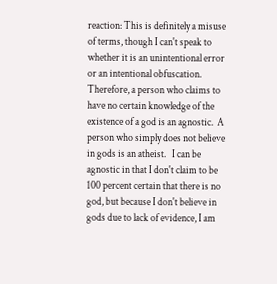reaction: This is definitely a misuse of terms, though I can't speak to whether it is an unintentional error or an intentional obfuscation.
Therefore, a person who claims to have no certain knowledge of the existence of a god is an agnostic.  A person who simply does not believe in gods is an atheist.   I can be agnostic in that I don't claim to be 100 percent certain that there is no god, but because I don't believe in gods due to lack of evidence, I am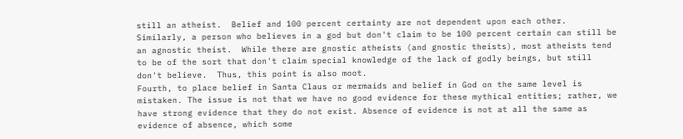still an atheist.  Belief and 100 percent certainty are not dependent upon each other.  Similarly, a person who believes in a god but don't claim to be 100 percent certain can still be an agnostic theist.  While there are gnostic atheists (and gnostic theists), most atheists tend to be of the sort that don't claim special knowledge of the lack of godly beings, but still don't believe.  Thus, this point is also moot.
Fourth, to place belief in Santa Claus or mermaids and belief in God on the same level is mistaken. The issue is not that we have no good evidence for these mythical entities; rather, we have strong evidence that they do not exist. Absence of evidence is not at all the same as evidence of absence, which some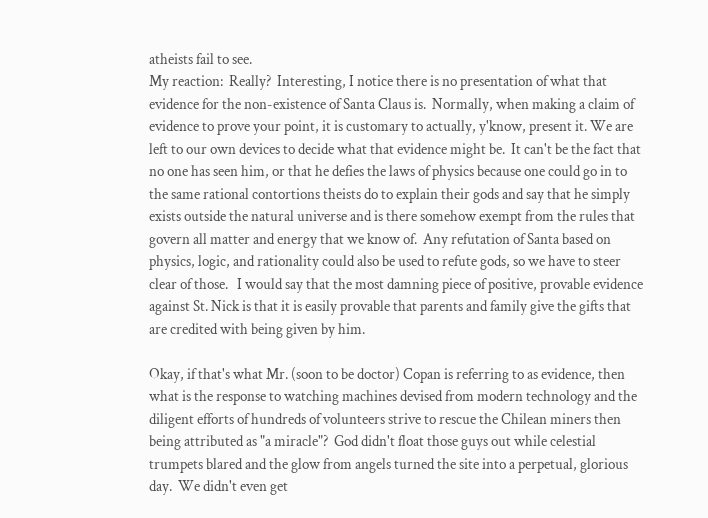atheists fail to see.
My reaction:  Really?  Interesting, I notice there is no presentation of what that evidence for the non-existence of Santa Claus is.  Normally, when making a claim of evidence to prove your point, it is customary to actually, y'know, present it. We are left to our own devices to decide what that evidence might be.  It can't be the fact that no one has seen him, or that he defies the laws of physics because one could go in to the same rational contortions theists do to explain their gods and say that he simply exists outside the natural universe and is there somehow exempt from the rules that govern all matter and energy that we know of.  Any refutation of Santa based on physics, logic, and rationality could also be used to refute gods, so we have to steer clear of those.   I would say that the most damning piece of positive, provable evidence against St. Nick is that it is easily provable that parents and family give the gifts that are credited with being given by him.

Okay, if that's what Mr. (soon to be doctor) Copan is referring to as evidence, then what is the response to watching machines devised from modern technology and the diligent efforts of hundreds of volunteers strive to rescue the Chilean miners then being attributed as "a miracle"?  God didn't float those guys out while celestial trumpets blared and the glow from angels turned the site into a perpetual, glorious day.  We didn't even get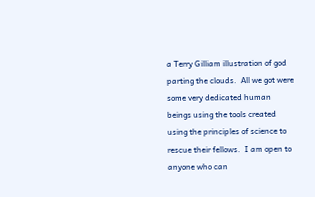a Terry Gilliam illustration of god parting the clouds.  All we got were some very dedicated human beings using the tools created using the principles of science to rescue their fellows.  I am open to anyone who can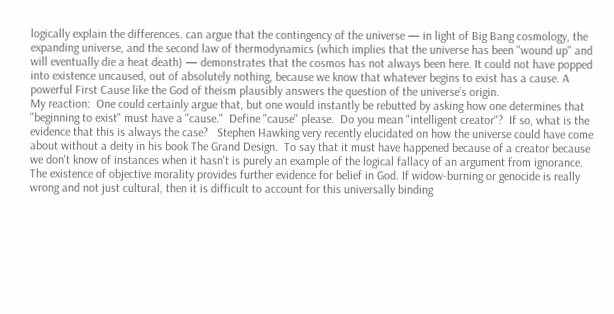logically explain the differences. can argue that the contingency of the universe — in light of Big Bang cosmology, the expanding universe, and the second law of thermodynamics (which implies that the universe has been "wound up" and will eventually die a heat death) — demonstrates that the cosmos has not always been here. It could not have popped into existence uncaused, out of absolutely nothing, because we know that whatever begins to exist has a cause. A powerful First Cause like the God of theism plausibly answers the question of the universe’s origin.
My reaction:  One could certainly argue that, but one would instantly be rebutted by asking how one determines that "beginning to exist" must have a "cause."  Define "cause" please.  Do you mean "intelligent creator"?  If so, what is the evidence that this is always the case?   Stephen Hawking very recently elucidated on how the universe could have come about without a deity in his book The Grand Design.  To say that it must have happened because of a creator because we don't know of instances when it hasn't is purely an example of the logical fallacy of an argument from ignorance.
The existence of objective morality provides further evidence for belief in God. If widow-burning or genocide is really wrong and not just cultural, then it is difficult to account for this universally binding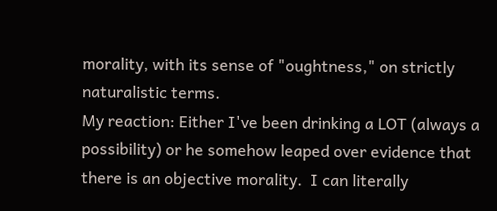morality, with its sense of "oughtness," on strictly naturalistic terms.
My reaction: Either I've been drinking a LOT (always a possibility) or he somehow leaped over evidence that there is an objective morality.  I can literally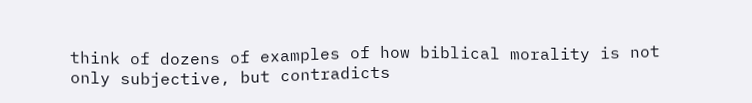think of dozens of examples of how biblical morality is not only subjective, but contradicts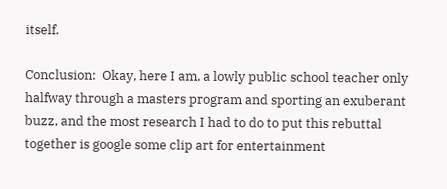itself.

Conclusion:  Okay, here I am, a lowly public school teacher only halfway through a masters program and sporting an exuberant buzz, and the most research I had to do to put this rebuttal together is google some clip art for entertainment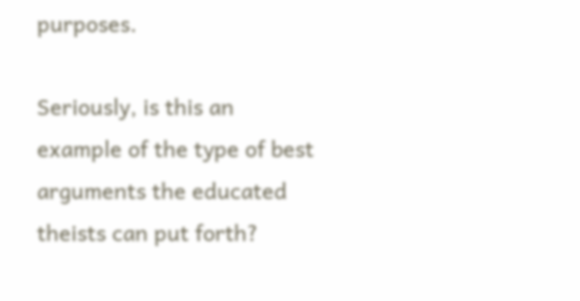purposes.

Seriously, is this an example of the type of best arguments the educated theists can put forth?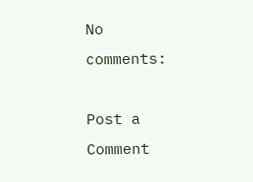No comments:

Post a Comment